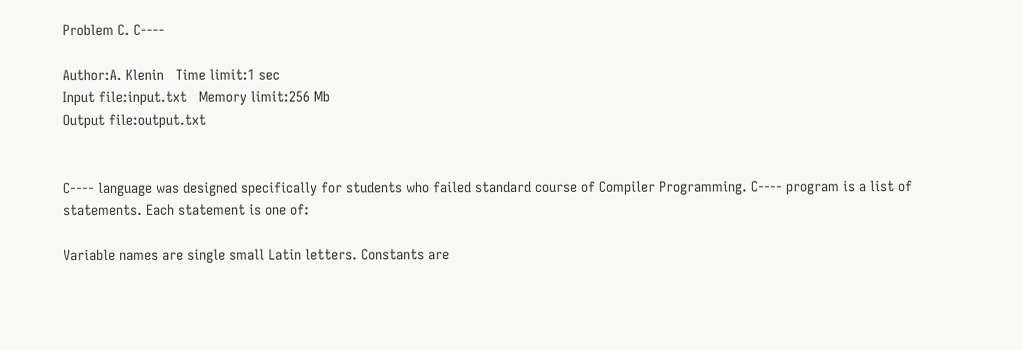Problem C. C----

Author:A. Klenin   Time limit:1 sec
Input file:input.txt   Memory limit:256 Mb
Output file:output.txt


C---- language was designed specifically for students who failed standard course of Compiler Programming. C---- program is a list of statements. Each statement is one of:

Variable names are single small Latin letters. Constants are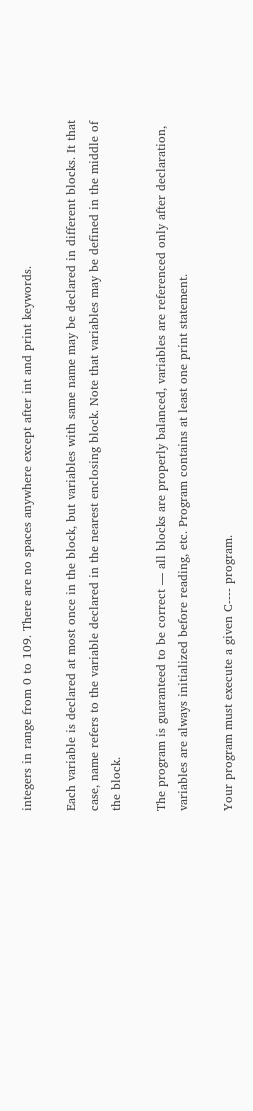integers in range from 0 to 109. There are no spaces anywhere except after int and print keywords.

Each variable is declared at most once in the block, but variables with same name may be declared in different blocks. It that case, name refers to the variable declared in the nearest enclosing block. Note that variables may be defined in the middle of the block.

The program is guaranteed to be correct — all blocks are properly balanced, variables are referenced only after declaration, variables are always initialized before reading, etc. Program contains at least one print statement.

Your program must execute a given C---- program.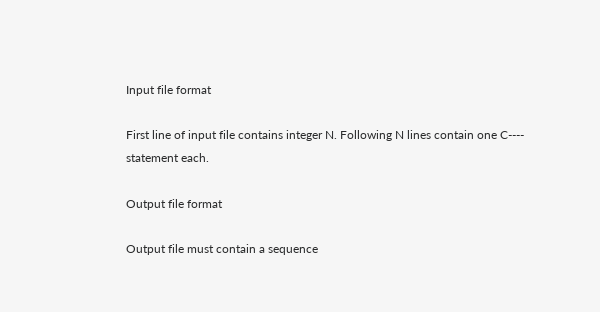Input file format

First line of input file contains integer N. Following N lines contain one C---- statement each.

Output file format

Output file must contain a sequence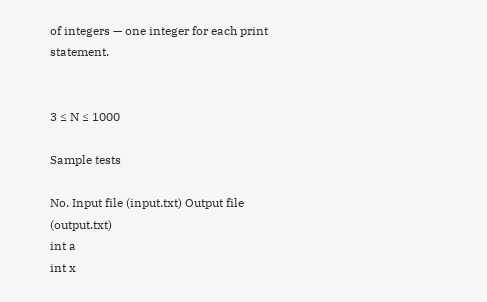of integers — one integer for each print statement.


3 ≤ N ≤ 1000

Sample tests

No. Input file (input.txt) Output file (output.txt)
int a
int x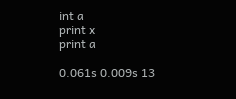int a
print x
print a

0.061s 0.009s 13